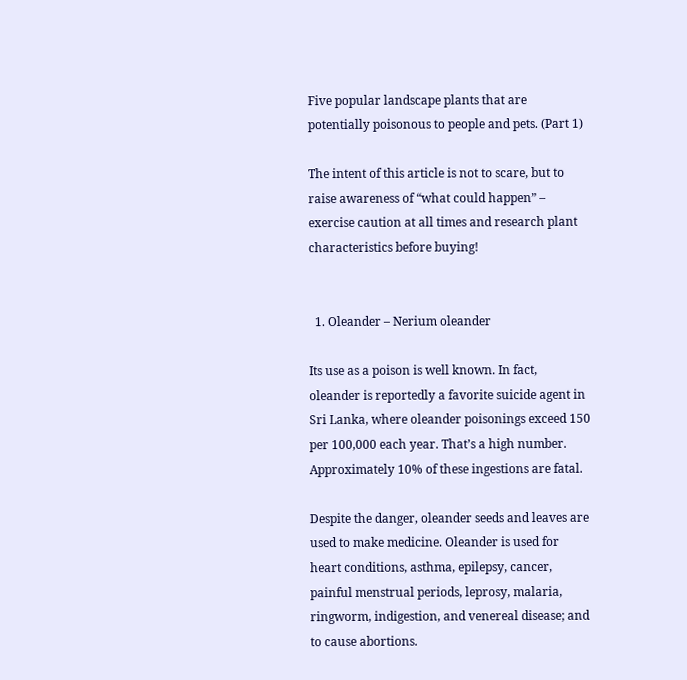Five popular landscape plants that are potentially poisonous to people and pets. (Part 1)

The intent of this article is not to scare, but to raise awareness of “what could happen” – exercise caution at all times and research plant characteristics before buying!


  1. Oleander – Nerium oleander

Its use as a poison is well known. In fact, oleander is reportedly a favorite suicide agent in Sri Lanka, where oleander poisonings exceed 150 per 100,000 each year. That’s a high number. Approximately 10% of these ingestions are fatal.

Despite the danger, oleander seeds and leaves are used to make medicine. Oleander is used for heart conditions, asthma, epilepsy, cancer, painful menstrual periods, leprosy, malaria, ringworm, indigestion, and venereal disease; and to cause abortions.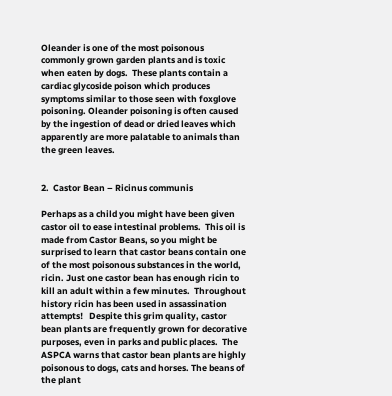Oleander is one of the most poisonous commonly grown garden plants and is toxic when eaten by dogs.  These plants contain a cardiac glycoside poison which produces symptoms similar to those seen with foxglove poisoning. Oleander poisoning is often caused by the ingestion of dead or dried leaves which apparently are more palatable to animals than the green leaves.


2.  Castor Bean – Ricinus communis

Perhaps as a child you might have been given castor oil to ease intestinal problems.  This oil is made from Castor Beans, so you might be surprised to learn that castor beans contain one of the most poisonous substances in the world, ricin. Just one castor bean has enough ricin to kill an adult within a few minutes.  Throughout history ricin has been used in assassination attempts!   Despite this grim quality, castor bean plants are frequently grown for decorative purposes, even in parks and public places.  The ASPCA warns that castor bean plants are highly poisonous to dogs, cats and horses. The beans of the plant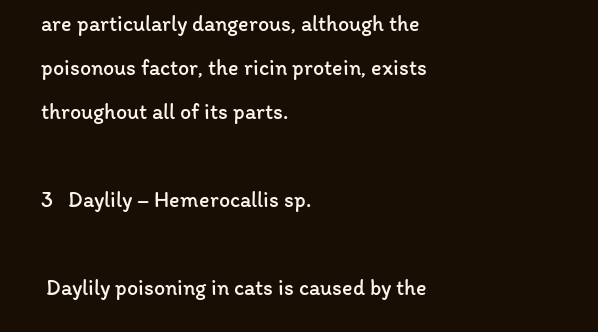are particularly dangerous, although the poisonous factor, the ricin protein, exists throughout all of its parts.

3   Daylily – Hemerocallis sp.

 Daylily poisoning in cats is caused by the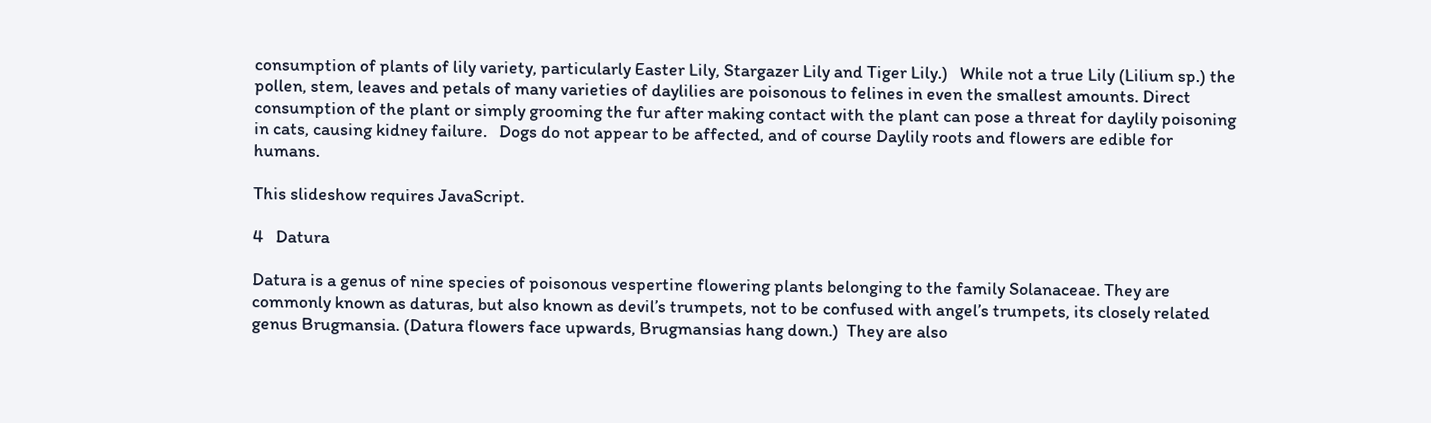consumption of plants of lily variety, particularly Easter Lily, Stargazer Lily and Tiger Lily.)   While not a true Lily (Lilium sp.) the pollen, stem, leaves and petals of many varieties of daylilies are poisonous to felines in even the smallest amounts. Direct consumption of the plant or simply grooming the fur after making contact with the plant can pose a threat for daylily poisoning in cats, causing kidney failure.   Dogs do not appear to be affected, and of course Daylily roots and flowers are edible for humans.

This slideshow requires JavaScript.

4   Datura

Datura is a genus of nine species of poisonous vespertine flowering plants belonging to the family Solanaceae. They are commonly known as daturas, but also known as devil’s trumpets, not to be confused with angel’s trumpets, its closely related genus Brugmansia. (Datura flowers face upwards, Brugmansias hang down.)  They are also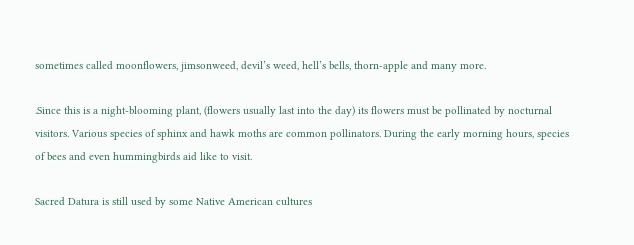sometimes called moonflowers, jimsonweed, devil’s weed, hell’s bells, thorn-apple and many more.

.Since this is a night-blooming plant, (flowers usually last into the day) its flowers must be pollinated by nocturnal visitors. Various species of sphinx and hawk moths are common pollinators. During the early morning hours, species of bees and even hummingbirds aid like to visit.

Sacred Datura is still used by some Native American cultures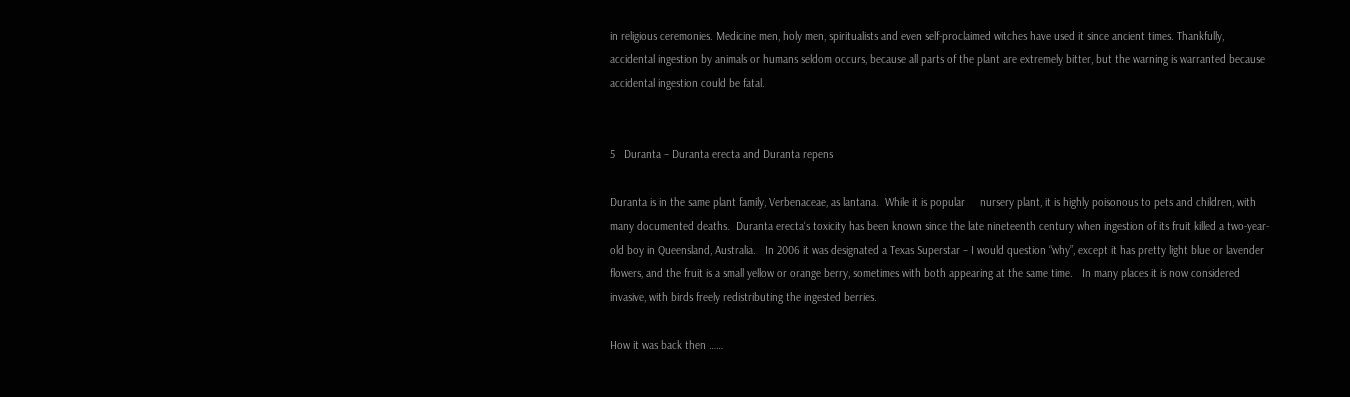in religious ceremonies. Medicine men, holy men, spiritualists and even self-proclaimed witches have used it since ancient times. Thankfully, accidental ingestion by animals or humans seldom occurs, because all parts of the plant are extremely bitter, but the warning is warranted because accidental ingestion could be fatal.


5   Duranta – Duranta erecta and Duranta repens

Duranta is in the same plant family, Verbenaceae, as lantana.  While it is popular     nursery plant, it is highly poisonous to pets and children, with many documented deaths.  Duranta erecta‘s toxicity has been known since the late nineteenth century when ingestion of its fruit killed a two-year-old boy in Queensland, Australia.   In 2006 it was designated a Texas Superstar – I would question “why”, except it has pretty light blue or lavender flowers, and the fruit is a small yellow or orange berry, sometimes with both appearing at the same time.   In many places it is now considered invasive, with birds freely redistributing the ingested berries.

How it was back then ……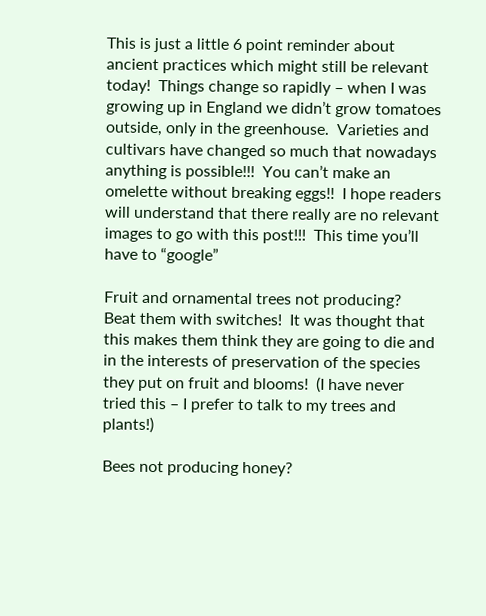This is just a little 6 point reminder about  ancient practices which might still be relevant today!  Things change so rapidly – when I was growing up in England we didn’t grow tomatoes outside, only in the greenhouse.  Varieties and cultivars have changed so much that nowadays anything is possible!!!  You can’t make an omelette without breaking eggs!!  I hope readers will understand that there really are no relevant images to go with this post!!!  This time you’ll have to “google”

Fruit and ornamental trees not producing?  Beat them with switches!  It was thought that this makes them think they are going to die and in the interests of preservation of the species they put on fruit and blooms!  (I have never tried this – I prefer to talk to my trees and plants!)

Bees not producing honey?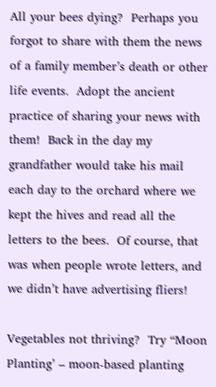All your bees dying?  Perhaps you forgot to share with them the news of a family member’s death or other life events.  Adopt the ancient practice of sharing your news with them!  Back in the day my grandfather would take his mail each day to the orchard where we kept the hives and read all the letters to the bees.  Of course, that was when people wrote letters, and we didn’t have advertising fliers!

Vegetables not thriving?  Try “Moon Planting’ – moon-based planting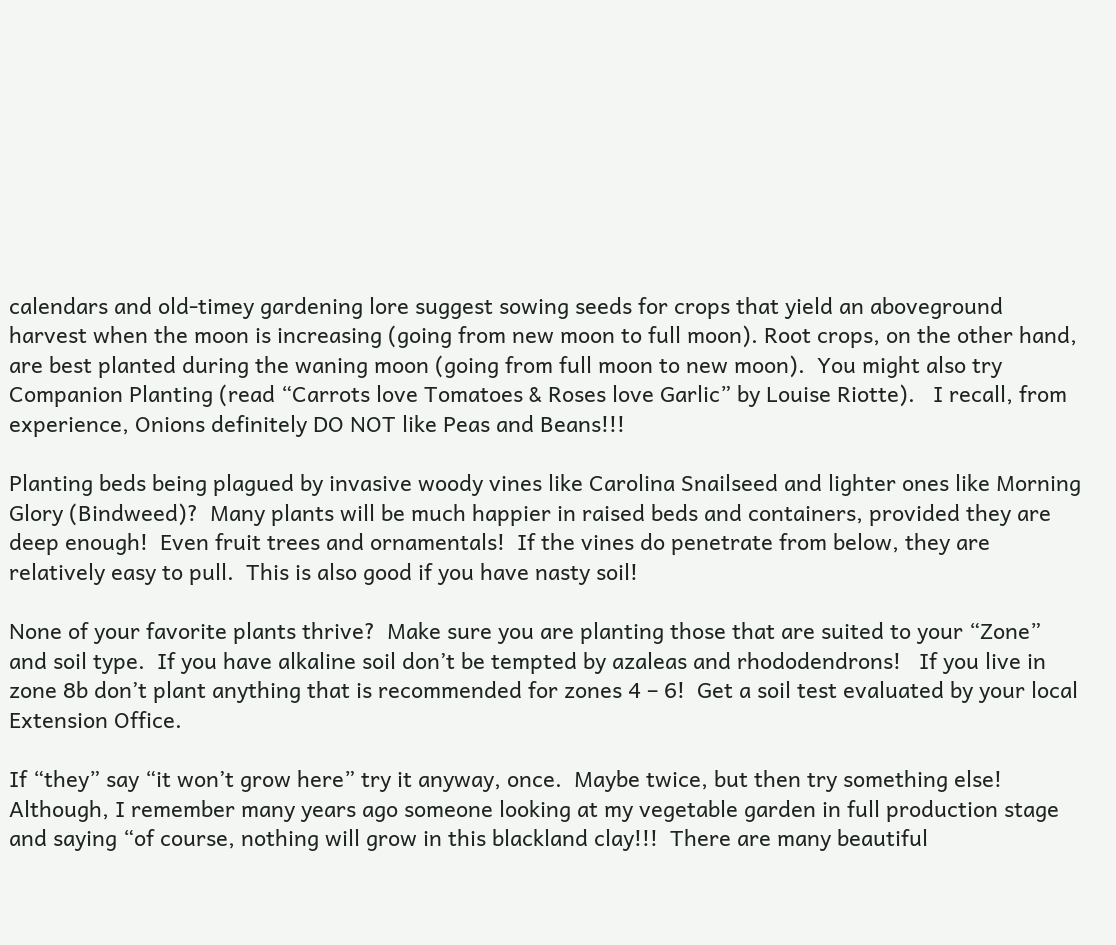calendars and old-timey gardening lore suggest sowing seeds for crops that yield an aboveground harvest when the moon is increasing (going from new moon to full moon). Root crops, on the other hand, are best planted during the waning moon (going from full moon to new moon).  You might also try Companion Planting (read “Carrots love Tomatoes & Roses love Garlic” by Louise Riotte).   I recall, from experience, Onions definitely DO NOT like Peas and Beans!!!

Planting beds being plagued by invasive woody vines like Carolina Snailseed and lighter ones like Morning Glory (Bindweed)?  Many plants will be much happier in raised beds and containers, provided they are deep enough!  Even fruit trees and ornamentals!  If the vines do penetrate from below, they are relatively easy to pull.  This is also good if you have nasty soil!

None of your favorite plants thrive?  Make sure you are planting those that are suited to your “Zone” and soil type.  If you have alkaline soil don’t be tempted by azaleas and rhododendrons!   If you live in zone 8b don’t plant anything that is recommended for zones 4 – 6!  Get a soil test evaluated by your local Extension Office.

If “they” say “it won’t grow here” try it anyway, once.  Maybe twice, but then try something else!  Although, I remember many years ago someone looking at my vegetable garden in full production stage and saying “of course, nothing will grow in this blackland clay!!!  There are many beautiful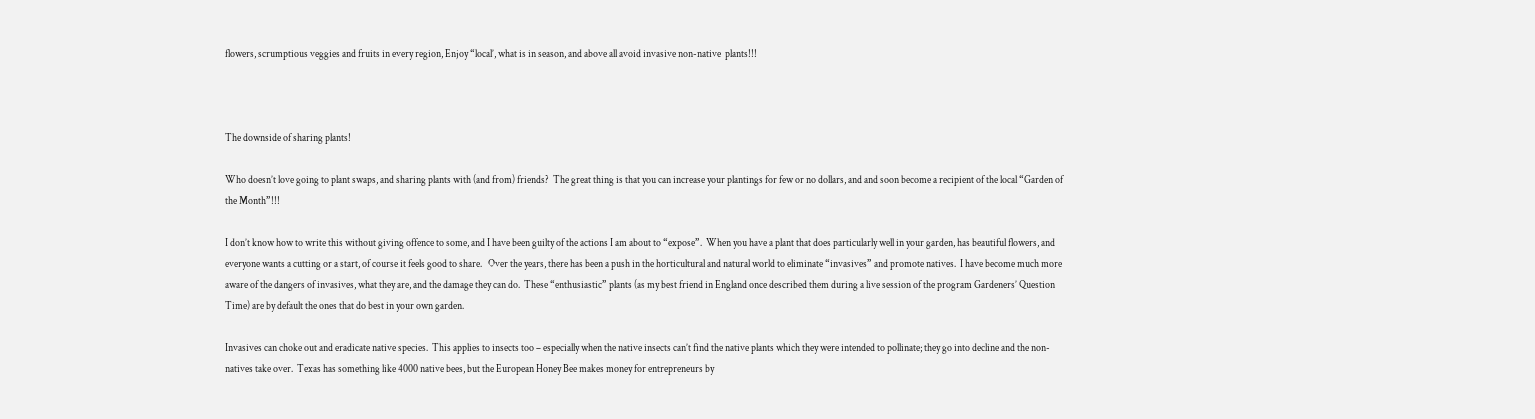flowers, scrumptious veggies and fruits in every region, Enjoy “local’, what is in season, and above all avoid invasive non-native  plants!!!



The downside of sharing plants!

Who doesn’t love going to plant swaps, and sharing plants with (and from) friends?  The great thing is that you can increase your plantings for few or no dollars, and and soon become a recipient of the local “Garden of the Month”!!!

I don’t know how to write this without giving offence to some, and I have been guilty of the actions I am about to “expose”.  When you have a plant that does particularly well in your garden, has beautiful flowers, and everyone wants a cutting or a start, of course it feels good to share.   Over the years, there has been a push in the horticultural and natural world to eliminate “invasives” and promote natives.  I have become much more aware of the dangers of invasives, what they are, and the damage they can do.  These “enthusiastic” plants (as my best friend in England once described them during a live session of the program Gardeners’ Question Time) are by default the ones that do best in your own garden.

Invasives can choke out and eradicate native species.  This applies to insects too – especially when the native insects can’t find the native plants which they were intended to pollinate; they go into decline and the non-natives take over.  Texas has something like 4000 native bees, but the European Honey Bee makes money for entrepreneurs by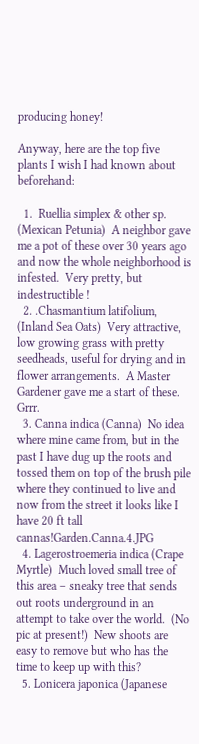producing honey!

Anyway, here are the top five plants I wish I had known about beforehand:

  1.  Ruellia simplex & other sp.  (Mexican Petunia)  A neighbor gave me a pot of these over 30 years ago and now the whole neighborhood is infested.  Very pretty, but indestructible !
  2. .Chasmantium latifolium, (Inland Sea Oats)  Very attractive, low growing grass with pretty seedheads, useful for drying and in flower arrangements.  A Master Gardener gave me a start of these.  Grrr.
  3. Canna indica (Canna)  No idea where mine came from, but in the past I have dug up the roots and tossed them on top of the brush pile where they continued to live and now from the street it looks like I have 20 ft tall cannas!Garden.Canna.4.JPG
  4. Lagerostroemeria indica (Crape Myrtle)  Much loved small tree of this area – sneaky tree that sends out roots underground in an attempt to take over the world.  (No pic at present!)  New shoots are easy to remove but who has the time to keep up with this?
  5. Lonicera japonica (Japanese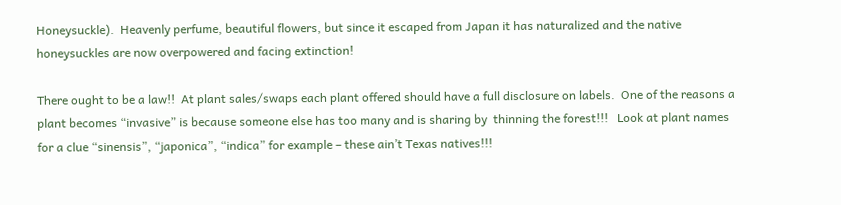Honeysuckle).  Heavenly perfume, beautiful flowers, but since it escaped from Japan it has naturalized and the native honeysuckles are now overpowered and facing extinction!

There ought to be a law!!  At plant sales/swaps each plant offered should have a full disclosure on labels.  One of the reasons a plant becomes “invasive” is because someone else has too many and is sharing by  thinning the forest!!!   Look at plant names for a clue “sinensis”, “japonica”, “indica” for example – these ain’t Texas natives!!!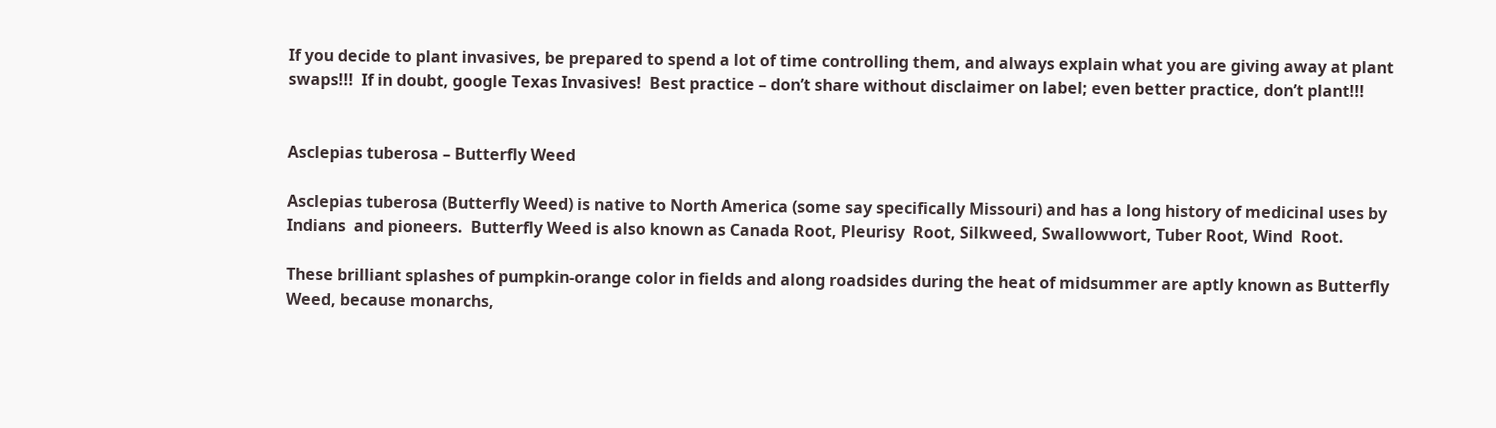If you decide to plant invasives, be prepared to spend a lot of time controlling them, and always explain what you are giving away at plant swaps!!!  If in doubt, google Texas Invasives!  Best practice – don’t share without disclaimer on label; even better practice, don’t plant!!!


Asclepias tuberosa – Butterfly Weed

Asclepias tuberosa (Butterfly Weed) is native to North America (some say specifically Missouri) and has a long history of medicinal uses by Indians  and pioneers.  Butterfly Weed is also known as Canada Root, Pleurisy  Root, Silkweed, Swallowwort, Tuber Root, Wind  Root.

These brilliant splashes of pumpkin-orange color in fields and along roadsides during the heat of midsummer are aptly known as Butterfly Weed, because monarchs,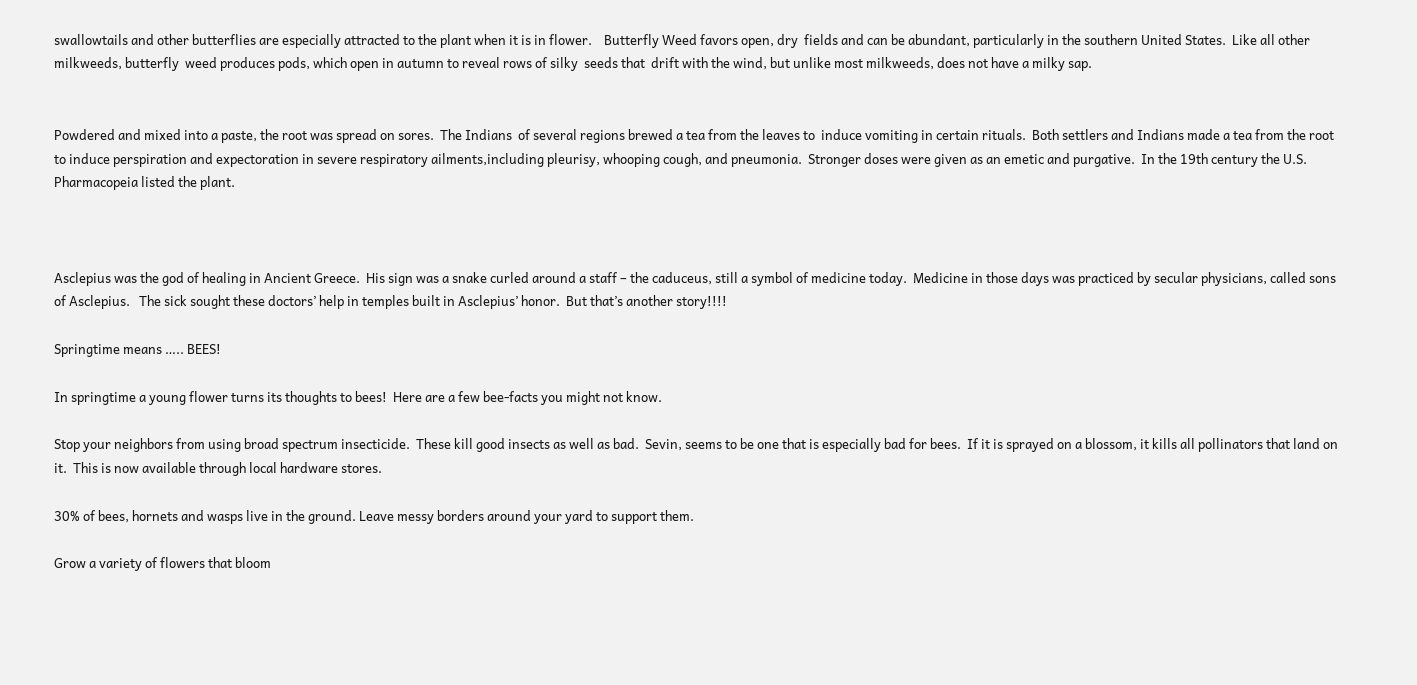swallowtails and other butterflies are especially attracted to the plant when it is in flower.    Butterfly Weed favors open, dry  fields and can be abundant, particularly in the southern United States.  Like all other milkweeds, butterfly  weed produces pods, which open in autumn to reveal rows of silky  seeds that  drift with the wind, but unlike most milkweeds, does not have a milky sap.


Powdered and mixed into a paste, the root was spread on sores.  The Indians  of several regions brewed a tea from the leaves to  induce vomiting in certain rituals.  Both settlers and Indians made a tea from the root to induce perspiration and expectoration in severe respiratory ailments,including pleurisy, whooping cough, and pneumonia.  Stronger doses were given as an emetic and purgative.  In the 19th century the U.S. Pharmacopeia listed the plant.



Asclepius was the god of healing in Ancient Greece.  His sign was a snake curled around a staff – the caduceus, still a symbol of medicine today.  Medicine in those days was practiced by secular physicians, called sons of Asclepius.   The sick sought these doctors’ help in temples built in Asclepius’ honor.  But that’s another story!!!!

Springtime means ….. BEES!

In springtime a young flower turns its thoughts to bees!  Here are a few bee-facts you might not know.

Stop your neighbors from using broad spectrum insecticide.  These kill good insects as well as bad.  Sevin, seems to be one that is especially bad for bees.  If it is sprayed on a blossom, it kills all pollinators that land on it.  This is now available through local hardware stores.

30% of bees, hornets and wasps live in the ground. Leave messy borders around your yard to support them.

Grow a variety of flowers that bloom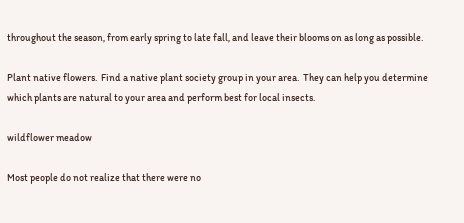throughout the season, from early spring to late fall, and leave their blooms on as long as possible.

Plant native flowers.  Find a native plant society group in your area.  They can help you determine which plants are natural to your area and perform best for local insects.

wildflower meadow

Most people do not realize that there were no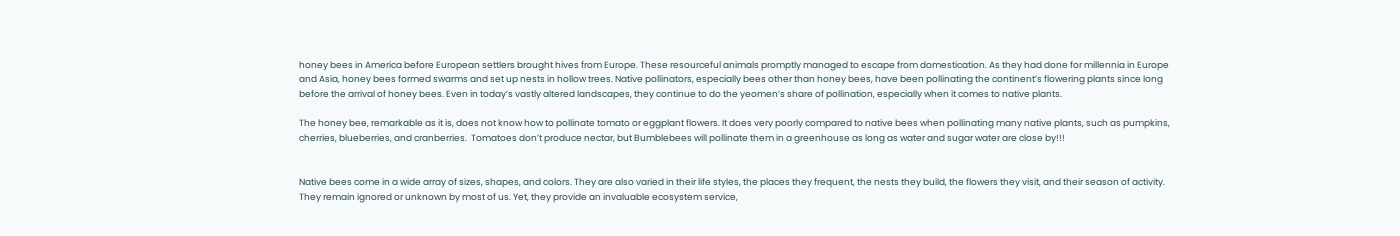honey bees in America before European settlers brought hives from Europe. These resourceful animals promptly managed to escape from domestication. As they had done for millennia in Europe and Asia, honey bees formed swarms and set up nests in hollow trees. Native pollinators, especially bees other than honey bees, have been pollinating the continent’s flowering plants since long before the arrival of honey bees. Even in today’s vastly altered landscapes, they continue to do the yeomen’s share of pollination, especially when it comes to native plants.

The honey bee, remarkable as it is, does not know how to pollinate tomato or eggplant flowers. It does very poorly compared to native bees when pollinating many native plants, such as pumpkins, cherries, blueberries, and cranberries.  Tomatoes don’t produce nectar, but Bumblebees will pollinate them in a greenhouse as long as water and sugar water are close by!!!


Native bees come in a wide array of sizes, shapes, and colors. They are also varied in their life styles, the places they frequent, the nests they build, the flowers they visit, and their season of activity. They remain ignored or unknown by most of us. Yet, they provide an invaluable ecosystem service,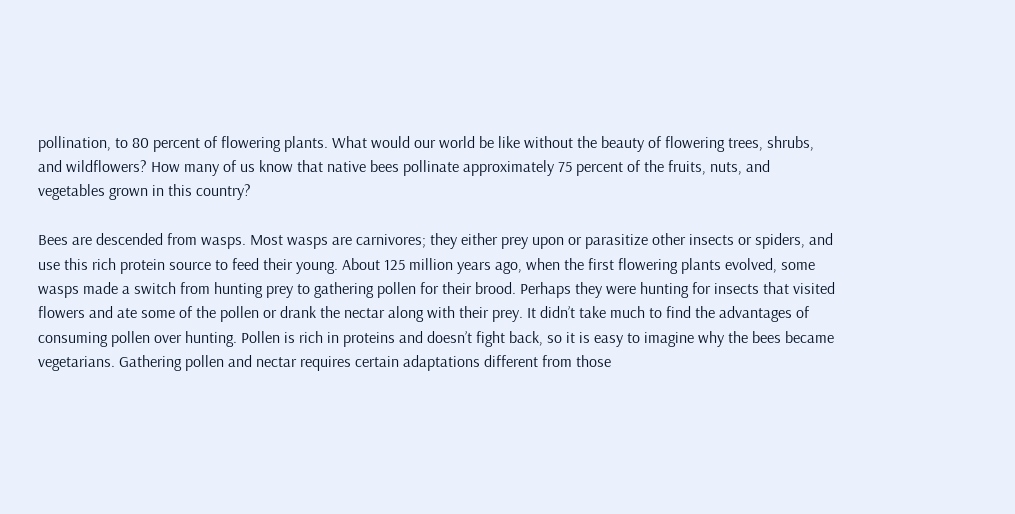pollination, to 80 percent of flowering plants. What would our world be like without the beauty of flowering trees, shrubs, and wildflowers? How many of us know that native bees pollinate approximately 75 percent of the fruits, nuts, and vegetables grown in this country?

Bees are descended from wasps. Most wasps are carnivores; they either prey upon or parasitize other insects or spiders, and use this rich protein source to feed their young. About 125 million years ago, when the first flowering plants evolved, some wasps made a switch from hunting prey to gathering pollen for their brood. Perhaps they were hunting for insects that visited flowers and ate some of the pollen or drank the nectar along with their prey. It didn’t take much to find the advantages of consuming pollen over hunting. Pollen is rich in proteins and doesn’t fight back, so it is easy to imagine why the bees became vegetarians. Gathering pollen and nectar requires certain adaptations different from those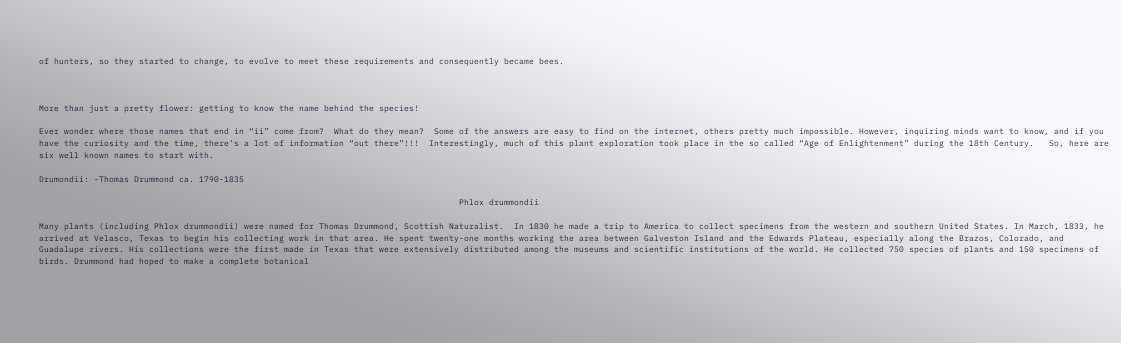of hunters, so they started to change, to evolve to meet these requirements and consequently became bees.



More than just a pretty flower: getting to know the name behind the species!

Ever wonder where those names that end in “ii” come from?  What do they mean?  Some of the answers are easy to find on the internet, others pretty much impossible. However, inquiring minds want to know, and if you have the curiosity and the time, there’s a lot of information “out there”!!!  Interestingly, much of this plant exploration took place in the so called “Age of Enlightenment” during the 18th Century.   So, here are six well known names to start with.

Drumondii: -Thomas Drummond ca. 1790-1835

                                                                                    Phlox drummondii

Many plants (including Phlox drummondii) were named for Thomas Drummond, Scottish Naturalist.  In 1830 he made a trip to America to collect specimens from the western and southern United States. In March, 1833, he arrived at Velasco, Texas to begin his collecting work in that area. He spent twenty-one months working the area between Galveston Island and the Edwards Plateau, especially along the Brazos, Colorado, and Guadalupe rivers. His collections were the first made in Texas that were extensively distributed among the museums and scientific institutions of the world. He collected 750 species of plants and 150 specimens of birds. Drummond had hoped to make a complete botanical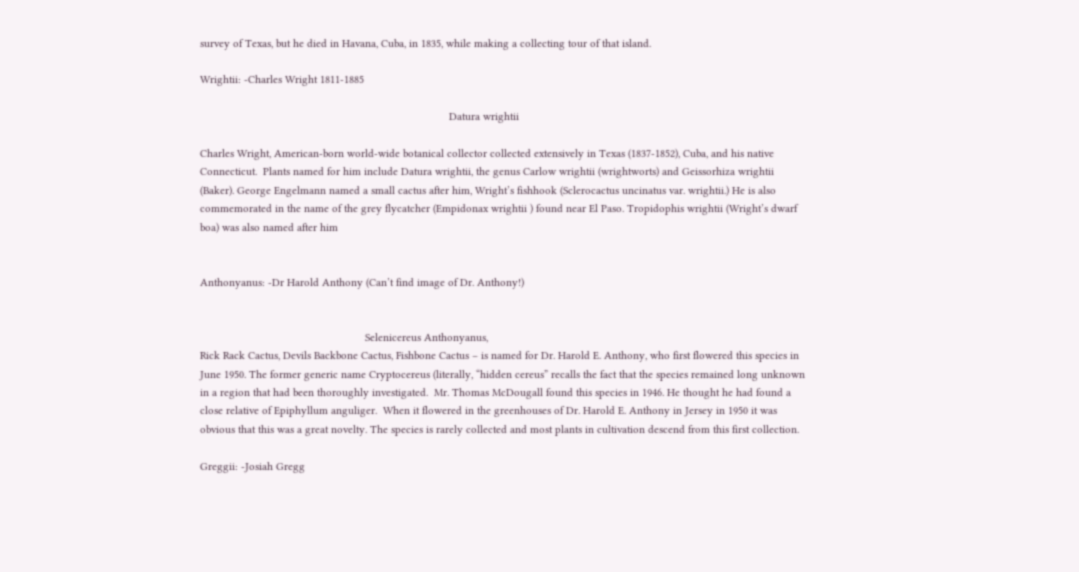survey of Texas, but he died in Havana, Cuba, in 1835, while making a collecting tour of that island.

Wrightii: -Charles Wright 1811-1885

                                                                                   Datura wrightii

Charles Wright, American-born world-wide botanical collector collected extensively in Texas (1837-1852), Cuba, and his native Connecticut.  Plants named for him include Datura wrightii, the genus Carlow wrightii (wrightworts) and Geissorhiza wrightii (Baker). George Engelmann named a small cactus after him, Wright’s fishhook (Sclerocactus uncinatus var. wrightii.) He is also commemorated in the name of the grey flycatcher (Empidonax wrightii ) found near El Paso. Tropidophis wrightii (Wright’s dwarf boa) was also named after him


Anthonyanus: -Dr Harold Anthony (Can’t find image of Dr. Anthony!)


                                                       Selenicereus Anthonyanus,
Rick Rack Cactus, Devils Backbone Cactus, Fishbone Cactus – is named for Dr. Harold E. Anthony, who first flowered this species in June 1950. The former generic name Cryptocereus (literally, “hidden cereus” recalls the fact that the species remained long unknown in a region that had been thoroughly investigated.  Mr. Thomas McDougall found this species in 1946. He thought he had found a close relative of Epiphyllum anguliger.  When it flowered in the greenhouses of Dr. Harold E. Anthony in Jersey in 1950 it was obvious that this was a great novelty. The species is rarely collected and most plants in cultivation descend from this first collection.

Greggii: -Josiah Gregg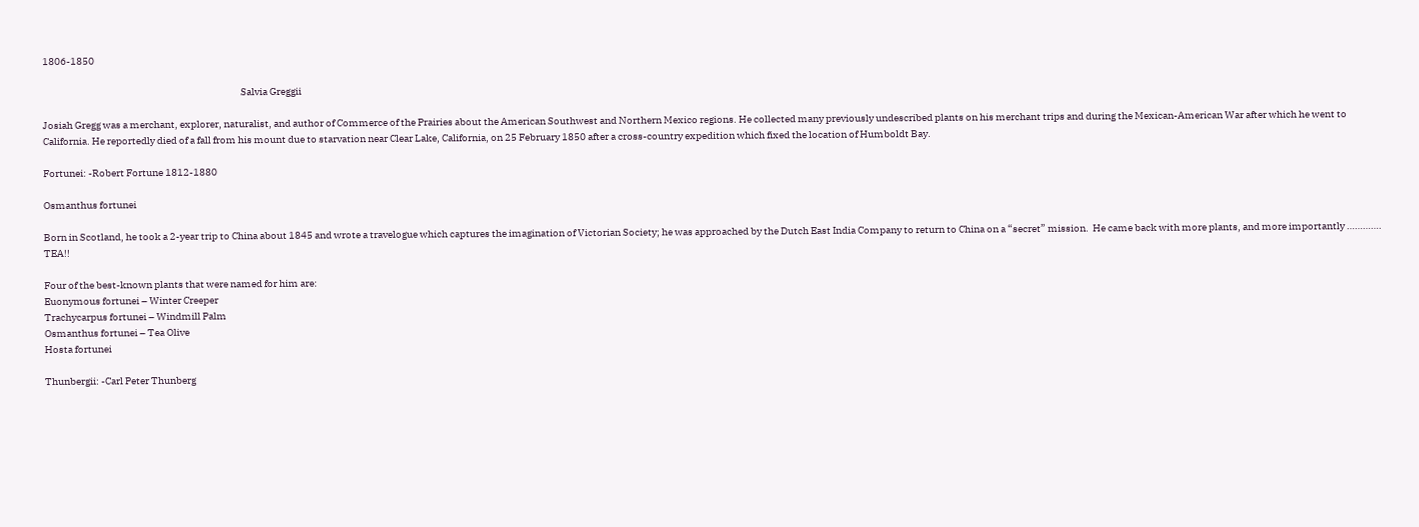1806-1850

                                                                                                   Salvia Greggii

Josiah Gregg was a merchant, explorer, naturalist, and author of Commerce of the Prairies about the American Southwest and Northern Mexico regions. He collected many previously undescribed plants on his merchant trips and during the Mexican-American War after which he went to California. He reportedly died of a fall from his mount due to starvation near Clear Lake, California, on 25 February 1850 after a cross-country expedition which fixed the location of Humboldt Bay.

Fortunei: -Robert Fortune 1812-1880

Osmanthus fortunei

Born in Scotland, he took a 2-year trip to China about 1845 and wrote a travelogue which captures the imagination of Victorian Society; he was approached by the Dutch East India Company to return to China on a “secret” mission.  He came back with more plants, and more importantly …………. TEA!!

Four of the best-known plants that were named for him are:
Euonymous fortunei – Winter Creeper
Trachycarpus fortunei – Windmill Palm
Osmanthus fortunei – Tea Olive
Hosta fortunei

Thunbergii: -Carl Peter Thunberg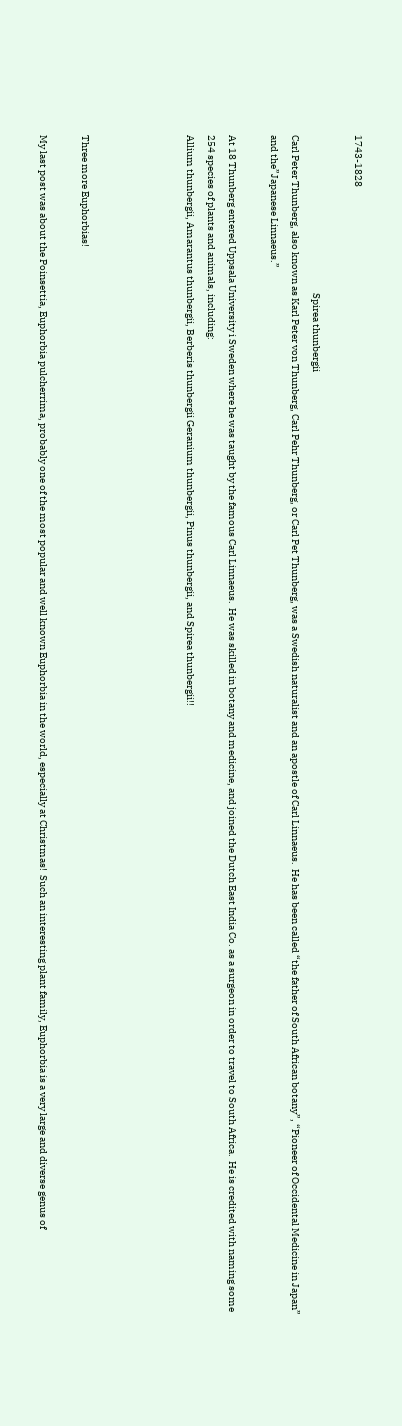1743-1828

                                                                               Spirea thunbergii
Carl Peter Thunberg, also known as Karl Peter von Thunberg, Carl Pehr Thunberg, or Carl Pet Thunberg, was a Swedish naturalist and an apostle of Carl Linnaeus.  He has been called “the father of South African botany”, “Pioneer of Occidental Medicine in Japan” and the”Japanese Linnaeus.”

At 18 Thunberg entered Uppsala University i Sweden where he was taught by the famous Carl Linnaeus.  He was skilled in botany and medicine, and joined the Dutch East India Co. as a surgeon in order to travel to South Africa.  He is credited with naming some 254 species of plants and animals, including:
Allium thunbergii, Amarantus thunbergii, Berberis thunbergii Geranium thunbergii, Pinus thunbergii, and Spirea thunbergii!!




Three more Euphorbias!

My last post was about the Poinsettia, Euphorbia pulcherrima, probably one of the most popular and well known Euphorbia in the world, especially at Christmas!  Such an interesting plant family, Euphorbia is a very large and diverse genus of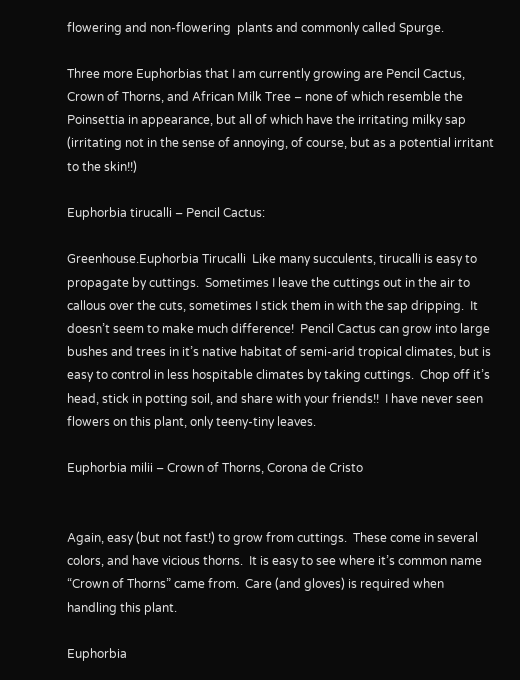flowering and non-flowering  plants and commonly called Spurge.

Three more Euphorbias that I am currently growing are Pencil Cactus, Crown of Thorns, and African Milk Tree – none of which resemble the Poinsettia in appearance, but all of which have the irritating milky sap (irritating not in the sense of annoying, of course, but as a potential irritant to the skin!!)

Euphorbia tirucalli – Pencil Cactus:

Greenhouse.Euphorbia Tirucalli  Like many succulents, tirucalli is easy to propagate by cuttings.  Sometimes I leave the cuttings out in the air to callous over the cuts, sometimes I stick them in with the sap dripping.  It doesn’t seem to make much difference!  Pencil Cactus can grow into large bushes and trees in it’s native habitat of semi-arid tropical climates, but is easy to control in less hospitable climates by taking cuttings.  Chop off it’s head, stick in potting soil, and share with your friends!!  I have never seen flowers on this plant, only teeny-tiny leaves.

Euphorbia milii – Crown of Thorns, Corona de Cristo


Again, easy (but not fast!) to grow from cuttings.  These come in several colors, and have vicious thorns.  It is easy to see where it’s common name “Crown of Thorns” came from.  Care (and gloves) is required when handling this plant.

Euphorbia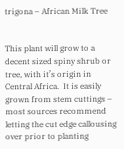trigona – African Milk Tree


This plant will grow to a decent sized spiny shrub or tree, with it’s origin in Central Africa.  It is easily grown from stem cuttings – most sources recommend letting the cut edge callousing over prior to planting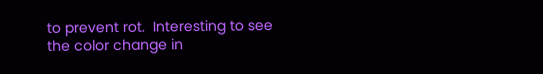to prevent rot.  Interesting to see the color change in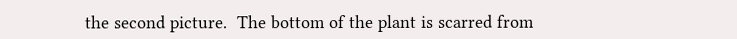the second picture.  The bottom of the plant is scarred from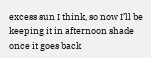excess sun I think, so now I’ll be keeping it in afternoon shade once it goes back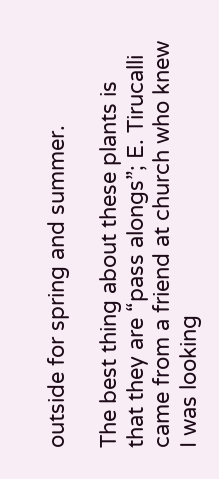outside for spring and summer.

The best thing about these plants is that they are “pass alongs”; E. Tirucalli came from a friend at church who knew I was looking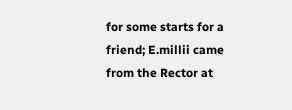for some starts for a friend; E.millii came from the Rector at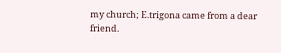my church; E.trigona came from a dear friend.